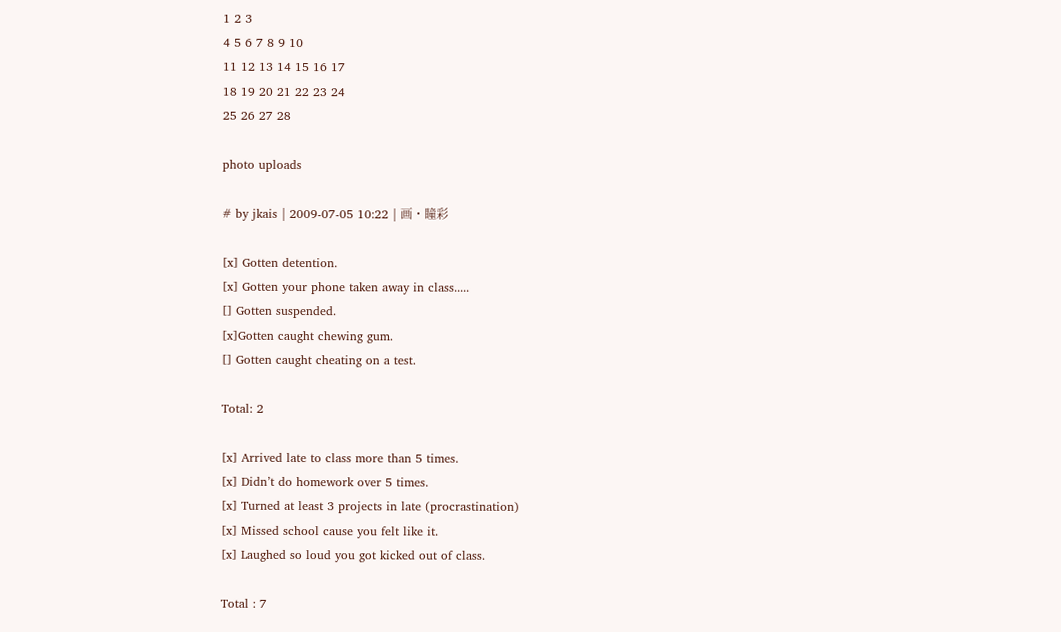1 2 3
4 5 6 7 8 9 10
11 12 13 14 15 16 17
18 19 20 21 22 23 24
25 26 27 28

photo uploads

# by jkais | 2009-07-05 10:22 | 画・瞳彩

[x] Gotten detention.
[x] Gotten your phone taken away in class.....
[] Gotten suspended.
[x]Gotten caught chewing gum.
[] Gotten caught cheating on a test.

Total: 2

[x] Arrived late to class more than 5 times.
[x] Didn’t do homework over 5 times.
[x] Turned at least 3 projects in late (procrastination)
[x] Missed school cause you felt like it.
[x] Laughed so loud you got kicked out of class.

Total : 7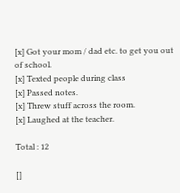[x] Got your mom / dad etc. to get you out of school.
[x] Texted people during class
[x] Passed notes.
[x] Threw stuff across the room.
[x] Laughed at the teacher.

Total : 12

[]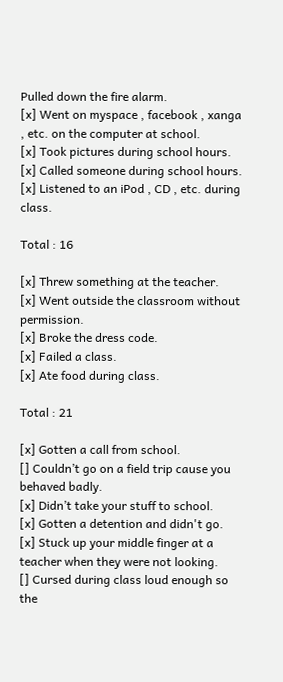Pulled down the fire alarm.
[x] Went on myspace , facebook , xanga , etc. on the computer at school.
[x] Took pictures during school hours.
[x] Called someone during school hours.
[x] Listened to an iPod , CD , etc. during class.

Total : 16

[x] Threw something at the teacher.
[x] Went outside the classroom without permission.
[x] Broke the dress code.
[x] Failed a class.
[x] Ate food during class.

Total : 21

[x] Gotten a call from school.
[] Couldn’t go on a field trip cause you behaved badly.
[x] Didn’t take your stuff to school.
[x] Gotten a detention and didn't go.
[x] Stuck up your middle finger at a teacher when they were not looking.
[] Cursed during class loud enough so the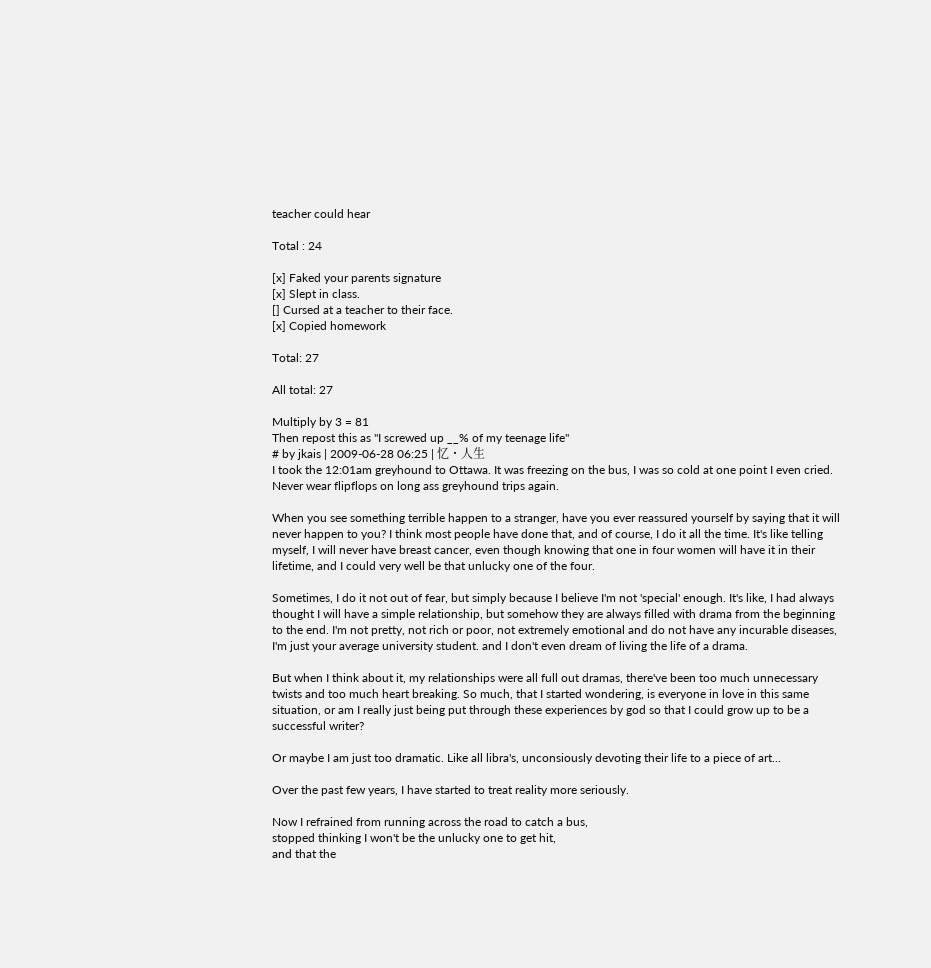teacher could hear

Total : 24

[x] Faked your parents signature
[x] Slept in class.
[] Cursed at a teacher to their face.
[x] Copied homework

Total: 27

All total: 27

Multiply by 3 = 81
Then repost this as "I screwed up __% of my teenage life"
# by jkais | 2009-06-28 06:25 | 忆・人生
I took the 12:01am greyhound to Ottawa. It was freezing on the bus, I was so cold at one point I even cried. Never wear flipflops on long ass greyhound trips again.

When you see something terrible happen to a stranger, have you ever reassured yourself by saying that it will never happen to you? I think most people have done that, and of course, I do it all the time. It's like telling myself, I will never have breast cancer, even though knowing that one in four women will have it in their lifetime, and I could very well be that unlucky one of the four.

Sometimes, I do it not out of fear, but simply because I believe I'm not 'special' enough. It's like, I had always thought I will have a simple relationship, but somehow they are always filled with drama from the beginning to the end. I'm not pretty, not rich or poor, not extremely emotional and do not have any incurable diseases, I'm just your average university student. and I don't even dream of living the life of a drama.

But when I think about it, my relationships were all full out dramas, there've been too much unnecessary twists and too much heart breaking. So much, that I started wondering, is everyone in love in this same situation, or am I really just being put through these experiences by god so that I could grow up to be a successful writer?

Or maybe I am just too dramatic. Like all libra's, unconsiously devoting their life to a piece of art...

Over the past few years, I have started to treat reality more seriously.

Now I refrained from running across the road to catch a bus,
stopped thinking I won't be the unlucky one to get hit,
and that the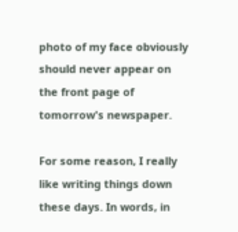photo of my face obviously should never appear on the front page of tomorrow's newspaper.

For some reason, I really like writing things down these days. In words, in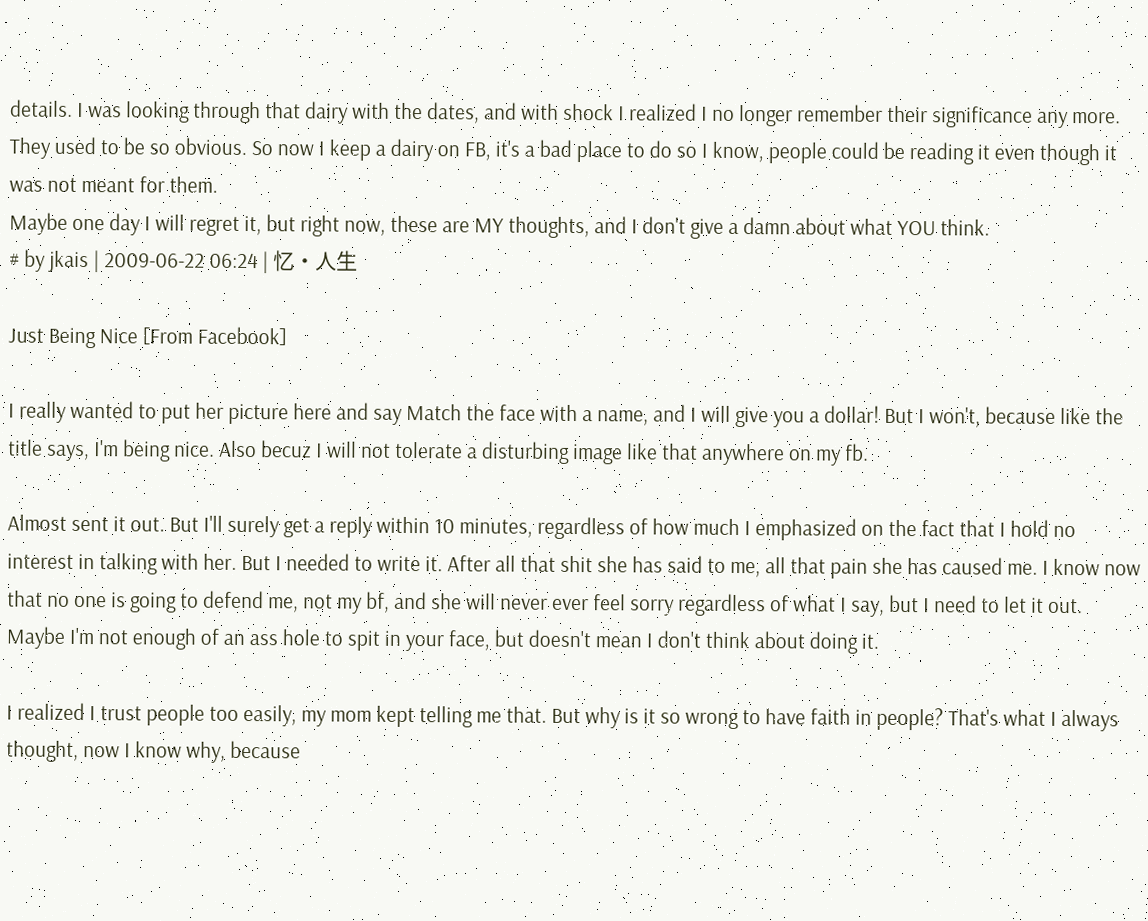details. I was looking through that dairy with the dates, and with shock I realized I no longer remember their significance any more. They used to be so obvious. So now I keep a dairy on FB, it's a bad place to do so I know, people could be reading it even though it was not meant for them.
Maybe one day I will regret it, but right now, these are MY thoughts, and I don't give a damn about what YOU think.
# by jkais | 2009-06-22 06:24 | 忆・人生

Just Being Nice [From Facebook]

I really wanted to put her picture here and say Match the face with a name, and I will give you a dollar! But I won't, because like the title says, I'm being nice. Also becuz I will not tolerate a disturbing image like that anywhere on my fb.

Almost sent it out. But I'll surely get a reply within 10 minutes, regardless of how much I emphasized on the fact that I hold no interest in talking with her. But I needed to write it. After all that shit she has said to me, all that pain she has caused me. I know now that no one is going to defend me, not my bf, and she will never ever feel sorry regardless of what I say, but I need to let it out. Maybe I'm not enough of an ass hole to spit in your face, but doesn't mean I don't think about doing it.

I realized I trust people too easily, my mom kept telling me that. But why is it so wrong to have faith in people? That's what I always thought, now I know why, because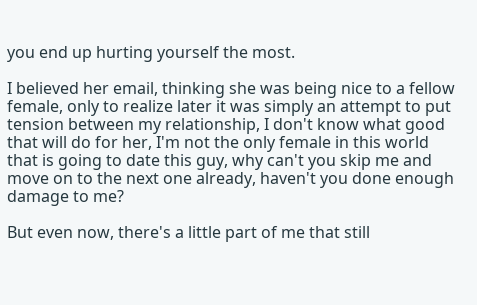you end up hurting yourself the most.

I believed her email, thinking she was being nice to a fellow female, only to realize later it was simply an attempt to put tension between my relationship, I don't know what good that will do for her, I'm not the only female in this world that is going to date this guy, why can't you skip me and move on to the next one already, haven't you done enough damage to me?

But even now, there's a little part of me that still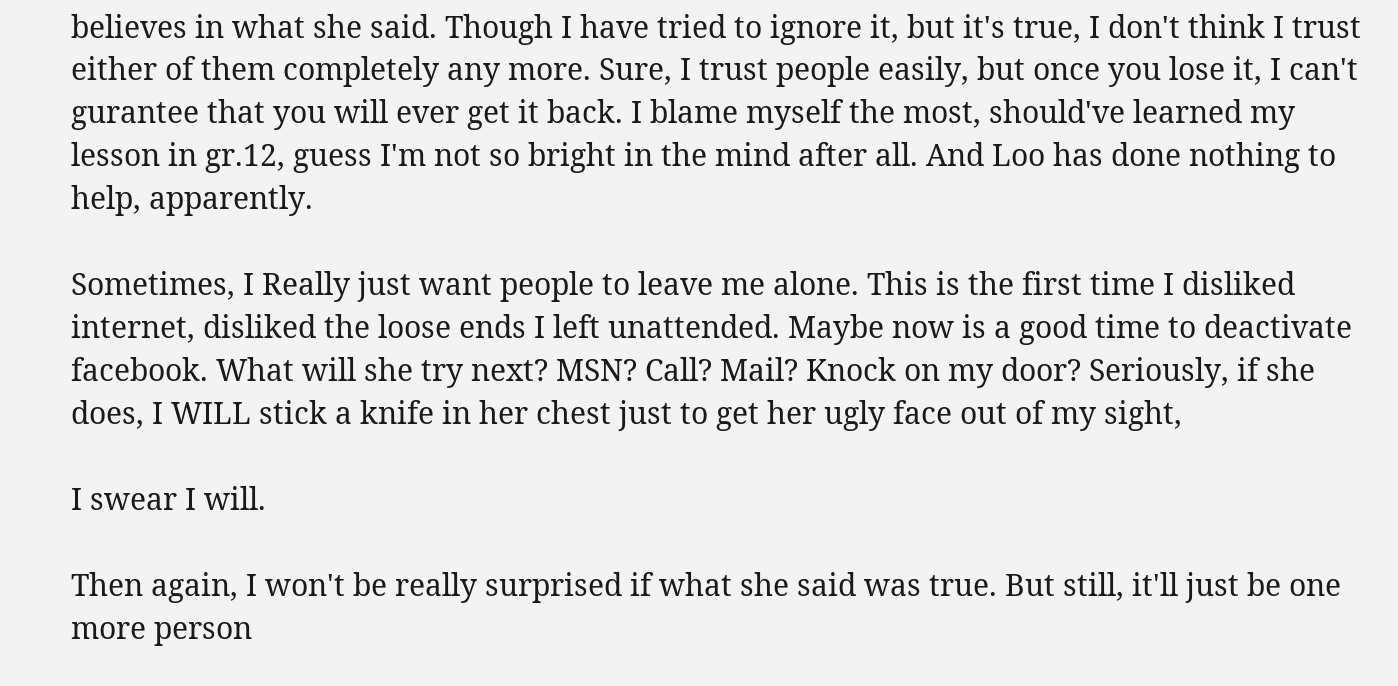believes in what she said. Though I have tried to ignore it, but it's true, I don't think I trust either of them completely any more. Sure, I trust people easily, but once you lose it, I can't gurantee that you will ever get it back. I blame myself the most, should've learned my lesson in gr.12, guess I'm not so bright in the mind after all. And Loo has done nothing to help, apparently.

Sometimes, I Really just want people to leave me alone. This is the first time I disliked internet, disliked the loose ends I left unattended. Maybe now is a good time to deactivate facebook. What will she try next? MSN? Call? Mail? Knock on my door? Seriously, if she does, I WILL stick a knife in her chest just to get her ugly face out of my sight,

I swear I will.

Then again, I won't be really surprised if what she said was true. But still, it'll just be one more person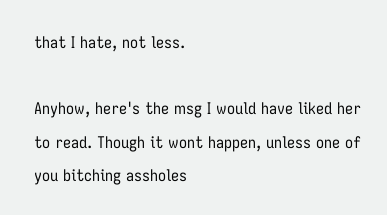that I hate, not less.

Anyhow, here's the msg I would have liked her to read. Though it wont happen, unless one of you bitching assholes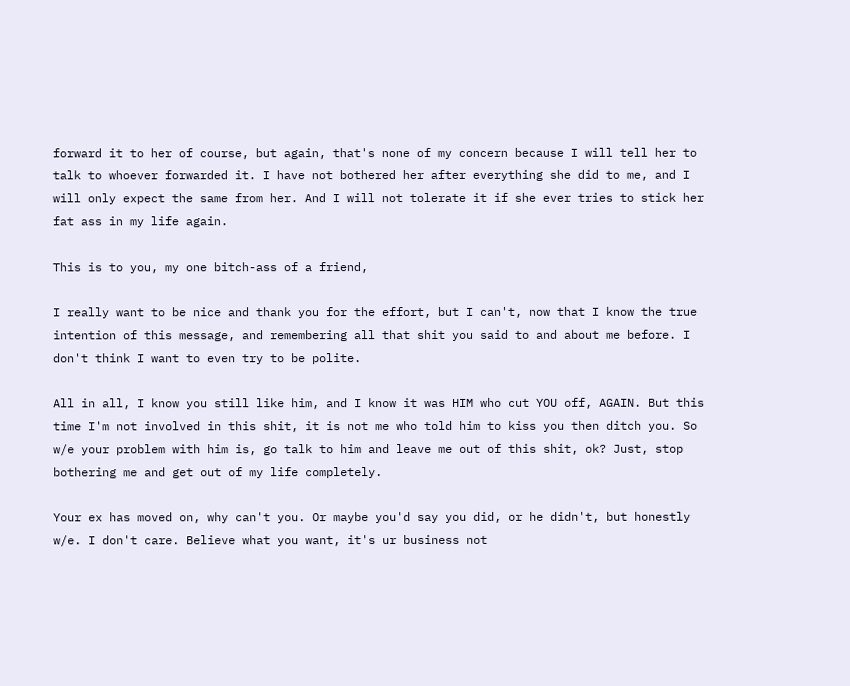forward it to her of course, but again, that's none of my concern because I will tell her to talk to whoever forwarded it. I have not bothered her after everything she did to me, and I will only expect the same from her. And I will not tolerate it if she ever tries to stick her fat ass in my life again.

This is to you, my one bitch-ass of a friend,

I really want to be nice and thank you for the effort, but I can't, now that I know the true intention of this message, and remembering all that shit you said to and about me before. I don't think I want to even try to be polite.

All in all, I know you still like him, and I know it was HIM who cut YOU off, AGAIN. But this time I'm not involved in this shit, it is not me who told him to kiss you then ditch you. So w/e your problem with him is, go talk to him and leave me out of this shit, ok? Just, stop bothering me and get out of my life completely.

Your ex has moved on, why can't you. Or maybe you'd say you did, or he didn't, but honestly w/e. I don't care. Believe what you want, it's ur business not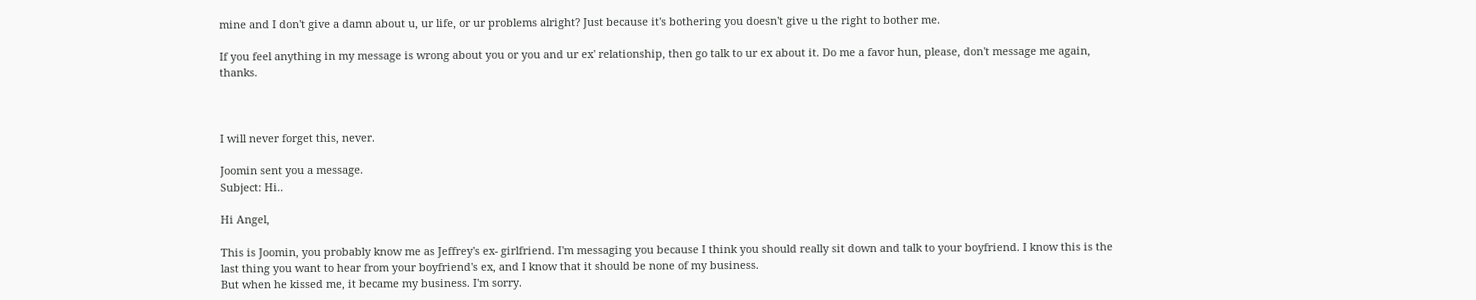mine and I don't give a damn about u, ur life, or ur problems alright? Just because it's bothering you doesn't give u the right to bother me.

If you feel anything in my message is wrong about you or you and ur ex' relationship, then go talk to ur ex about it. Do me a favor hun, please, don't message me again, thanks.



I will never forget this, never.

Joomin sent you a message.
Subject: Hi..

Hi Angel,

This is Joomin, you probably know me as Jeffrey's ex- girlfriend. I'm messaging you because I think you should really sit down and talk to your boyfriend. I know this is the last thing you want to hear from your boyfriend's ex, and I know that it should be none of my business.
But when he kissed me, it became my business. I'm sorry.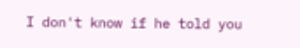I don't know if he told you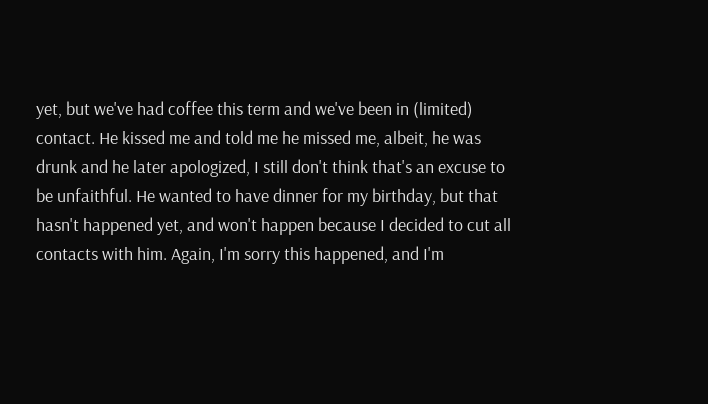yet, but we've had coffee this term and we've been in (limited) contact. He kissed me and told me he missed me, albeit, he was drunk and he later apologized, I still don't think that's an excuse to be unfaithful. He wanted to have dinner for my birthday, but that hasn't happened yet, and won't happen because I decided to cut all contacts with him. Again, I'm sorry this happened, and I'm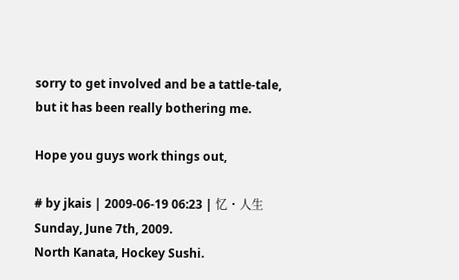sorry to get involved and be a tattle-tale, but it has been really bothering me.

Hope you guys work things out,

# by jkais | 2009-06-19 06:23 | 忆・人生
Sunday, June 7th, 2009.
North Kanata, Hockey Sushi.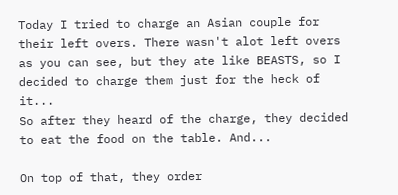Today I tried to charge an Asian couple for their left overs. There wasn't alot left overs as you can see, but they ate like BEASTS, so I decided to charge them just for the heck of it...
So after they heard of the charge, they decided to eat the food on the table. And...

On top of that, they order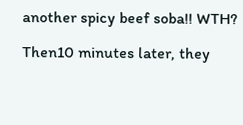another spicy beef soba!! WTH?

Then10 minutes later, they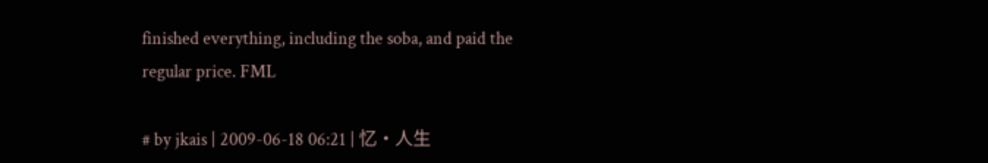finished everything, including the soba, and paid the regular price. FML

# by jkais | 2009-06-18 06:21 | 忆・人生